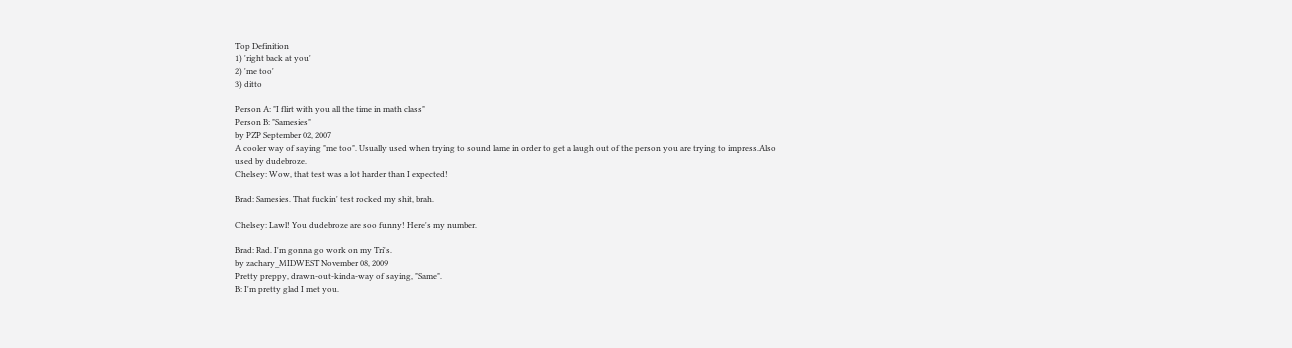Top Definition
1) 'right back at you'
2) 'me too'
3) ditto

Person A: "I flirt with you all the time in math class"
Person B: "Samesies"
by PZP September 02, 2007
A cooler way of saying "me too". Usually used when trying to sound lame in order to get a laugh out of the person you are trying to impress.Also used by dudebroze.
Chelsey: Wow, that test was a lot harder than I expected!

Brad: Samesies. That fuckin' test rocked my shit, brah.

Chelsey: Lawl! You dudebroze are soo funny! Here's my number.

Brad: Rad. I'm gonna go work on my Tri's.
by zachary_MIDWEST November 08, 2009
Pretty preppy, drawn-out-kinda-way of saying, "Same".
B: I'm pretty glad I met you.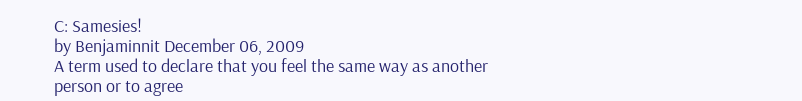C: Samesies!
by Benjaminnit December 06, 2009
A term used to declare that you feel the same way as another person or to agree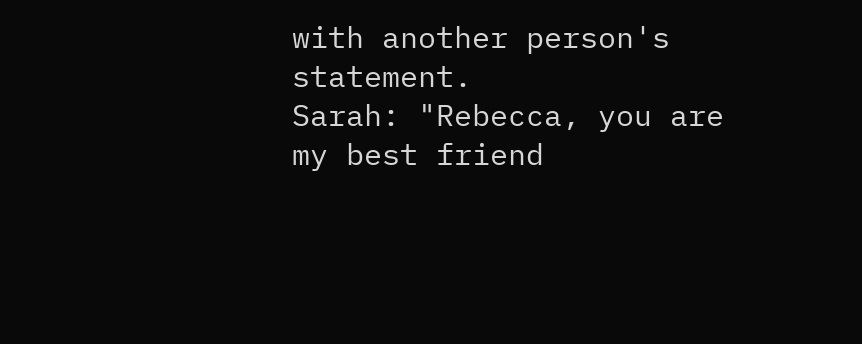with another person's statement.
Sarah: "Rebecca, you are my best friend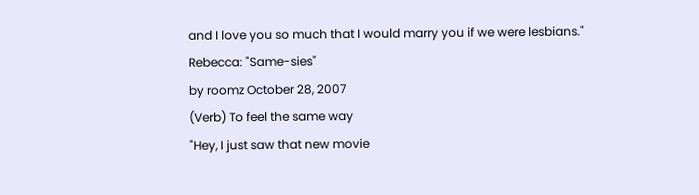and I love you so much that I would marry you if we were lesbians."
Rebecca: "Same-sies"
by roomz October 28, 2007
(Verb) To feel the same way
"Hey, I just saw that new movie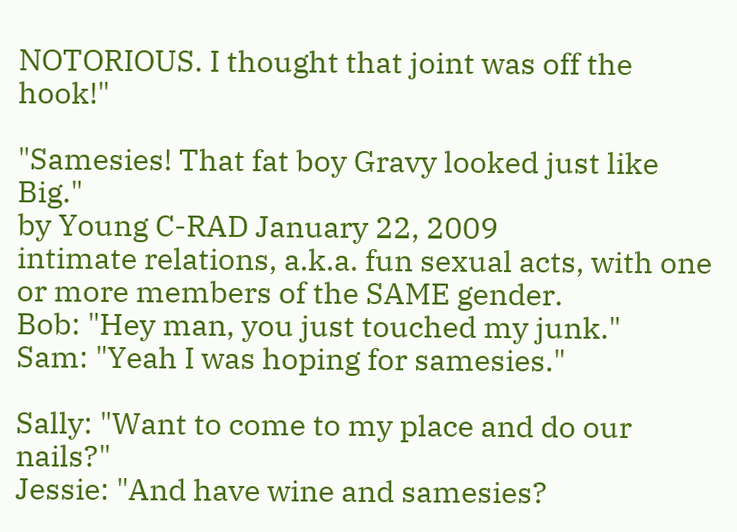NOTORIOUS. I thought that joint was off the hook!"

"Samesies! That fat boy Gravy looked just like Big."
by Young C-RAD January 22, 2009
intimate relations, a.k.a. fun sexual acts, with one or more members of the SAME gender.
Bob: "Hey man, you just touched my junk."
Sam: "Yeah I was hoping for samesies."

Sally: "Want to come to my place and do our nails?"
Jessie: "And have wine and samesies?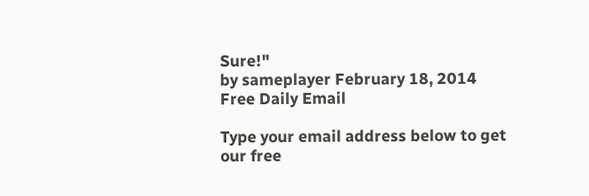Sure!"
by sameplayer February 18, 2014
Free Daily Email

Type your email address below to get our free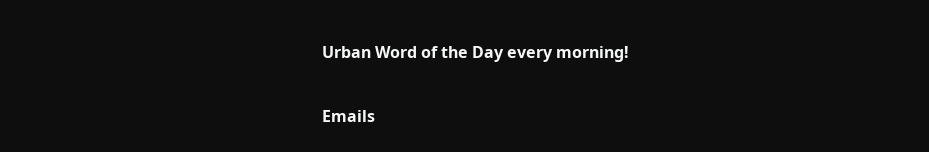Urban Word of the Day every morning!

Emails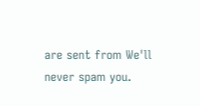are sent from We'll never spam you.